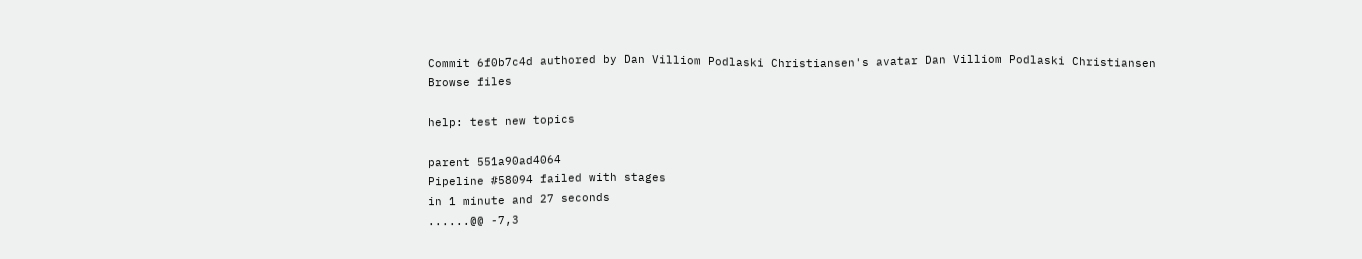Commit 6f0b7c4d authored by Dan Villiom Podlaski Christiansen's avatar Dan Villiom Podlaski Christiansen
Browse files

help: test new topics

parent 551a90ad4064
Pipeline #58094 failed with stages
in 1 minute and 27 seconds
......@@ -7,3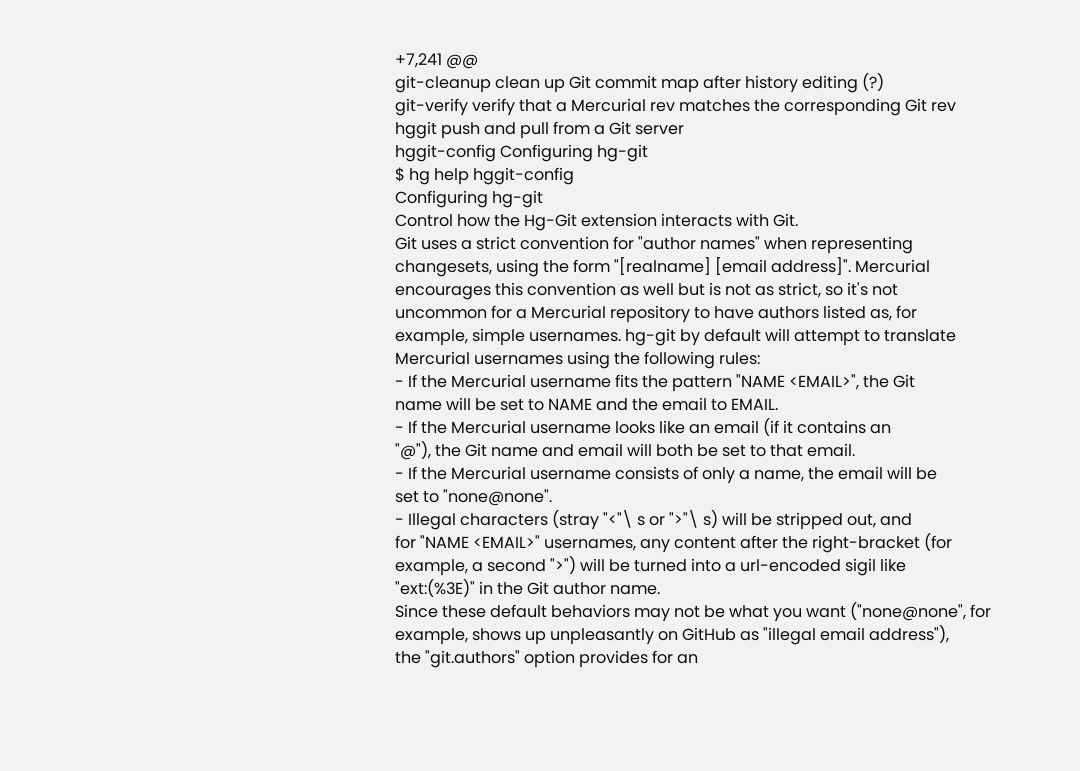+7,241 @@
git-cleanup clean up Git commit map after history editing (?)
git-verify verify that a Mercurial rev matches the corresponding Git rev
hggit push and pull from a Git server
hggit-config Configuring hg-git
$ hg help hggit-config
Configuring hg-git
Control how the Hg-Git extension interacts with Git.
Git uses a strict convention for "author names" when representing
changesets, using the form "[realname] [email address]". Mercurial
encourages this convention as well but is not as strict, so it's not
uncommon for a Mercurial repository to have authors listed as, for
example, simple usernames. hg-git by default will attempt to translate
Mercurial usernames using the following rules:
- If the Mercurial username fits the pattern "NAME <EMAIL>", the Git
name will be set to NAME and the email to EMAIL.
- If the Mercurial username looks like an email (if it contains an
"@"), the Git name and email will both be set to that email.
- If the Mercurial username consists of only a name, the email will be
set to "none@none".
- Illegal characters (stray "<"\ s or ">"\ s) will be stripped out, and
for "NAME <EMAIL>" usernames, any content after the right-bracket (for
example, a second ">") will be turned into a url-encoded sigil like
"ext:(%3E)" in the Git author name.
Since these default behaviors may not be what you want ("none@none", for
example, shows up unpleasantly on GitHub as "illegal email address"),
the "git.authors" option provides for an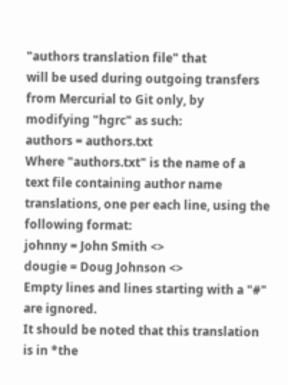"authors translation file" that
will be used during outgoing transfers from Mercurial to Git only, by
modifying "hgrc" as such:
authors = authors.txt
Where "authors.txt" is the name of a text file containing author name
translations, one per each line, using the following format:
johnny = John Smith <>
dougie = Doug Johnson <>
Empty lines and lines starting with a "#" are ignored.
It should be noted that this translation is in *the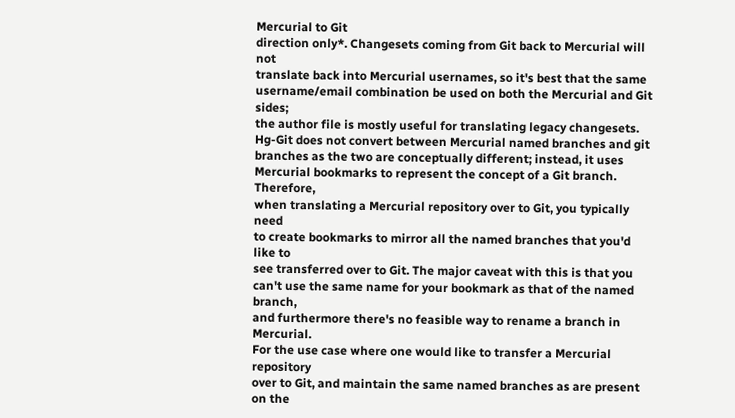Mercurial to Git
direction only*. Changesets coming from Git back to Mercurial will not
translate back into Mercurial usernames, so it's best that the same
username/email combination be used on both the Mercurial and Git sides;
the author file is mostly useful for translating legacy changesets.
Hg-Git does not convert between Mercurial named branches and git
branches as the two are conceptually different; instead, it uses
Mercurial bookmarks to represent the concept of a Git branch. Therefore,
when translating a Mercurial repository over to Git, you typically need
to create bookmarks to mirror all the named branches that you'd like to
see transferred over to Git. The major caveat with this is that you
can't use the same name for your bookmark as that of the named branch,
and furthermore there's no feasible way to rename a branch in Mercurial.
For the use case where one would like to transfer a Mercurial repository
over to Git, and maintain the same named branches as are present on the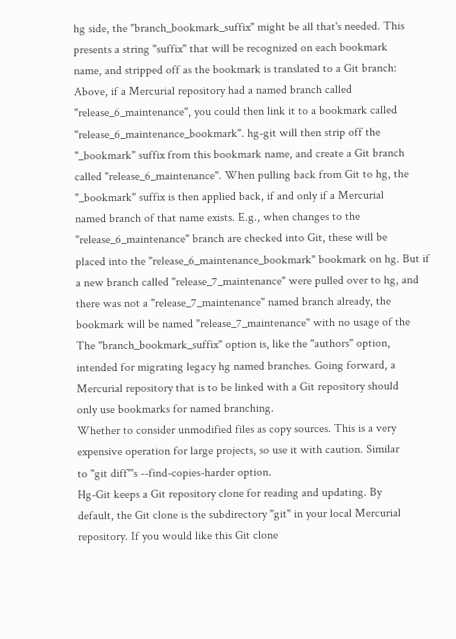hg side, the "branch_bookmark_suffix" might be all that's needed. This
presents a string "suffix" that will be recognized on each bookmark
name, and stripped off as the bookmark is translated to a Git branch:
Above, if a Mercurial repository had a named branch called
"release_6_maintenance", you could then link it to a bookmark called
"release_6_maintenance_bookmark". hg-git will then strip off the
"_bookmark" suffix from this bookmark name, and create a Git branch
called "release_6_maintenance". When pulling back from Git to hg, the
"_bookmark" suffix is then applied back, if and only if a Mercurial
named branch of that name exists. E.g., when changes to the
"release_6_maintenance" branch are checked into Git, these will be
placed into the "release_6_maintenance_bookmark" bookmark on hg. But if
a new branch called "release_7_maintenance" were pulled over to hg, and
there was not a "release_7_maintenance" named branch already, the
bookmark will be named "release_7_maintenance" with no usage of the
The "branch_bookmark_suffix" option is, like the "authors" option,
intended for migrating legacy hg named branches. Going forward, a
Mercurial repository that is to be linked with a Git repository should
only use bookmarks for named branching.
Whether to consider unmodified files as copy sources. This is a very
expensive operation for large projects, so use it with caution. Similar
to "git diff"'s --find-copies-harder option.
Hg-Git keeps a Git repository clone for reading and updating. By
default, the Git clone is the subdirectory "git" in your local Mercurial
repository. If you would like this Git clone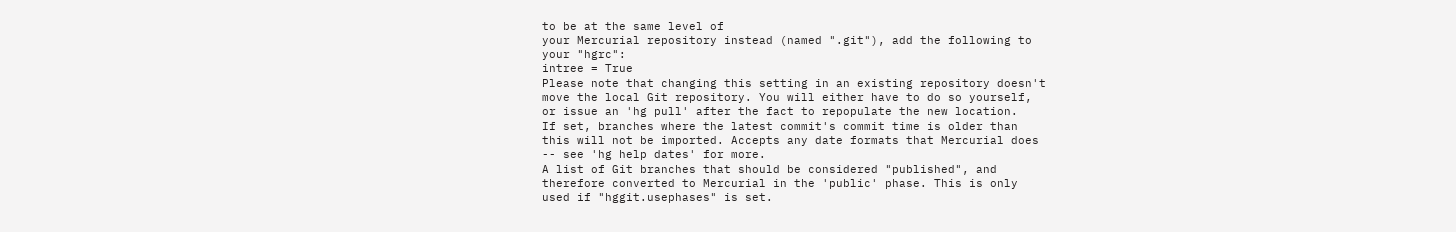to be at the same level of
your Mercurial repository instead (named ".git"), add the following to
your "hgrc":
intree = True
Please note that changing this setting in an existing repository doesn't
move the local Git repository. You will either have to do so yourself,
or issue an 'hg pull' after the fact to repopulate the new location.
If set, branches where the latest commit's commit time is older than
this will not be imported. Accepts any date formats that Mercurial does
-- see 'hg help dates' for more.
A list of Git branches that should be considered "published", and
therefore converted to Mercurial in the 'public' phase. This is only
used if "hggit.usephases" is set.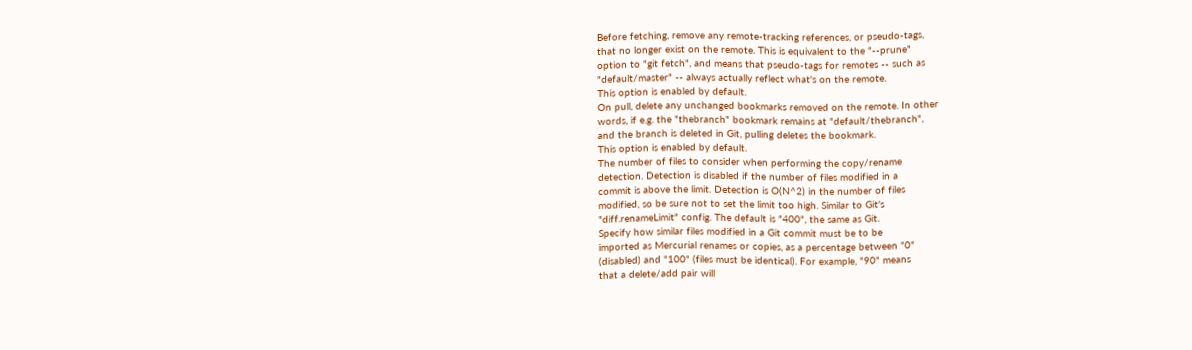Before fetching, remove any remote-tracking references, or pseudo-tags,
that no longer exist on the remote. This is equivalent to the "--prune"
option to "git fetch", and means that pseudo-tags for remotes -- such as
"default/master" -- always actually reflect what's on the remote.
This option is enabled by default.
On pull, delete any unchanged bookmarks removed on the remote. In other
words, if e.g. the "thebranch" bookmark remains at "default/thebranch",
and the branch is deleted in Git, pulling deletes the bookmark.
This option is enabled by default.
The number of files to consider when performing the copy/rename
detection. Detection is disabled if the number of files modified in a
commit is above the limit. Detection is O(N^2) in the number of files
modified, so be sure not to set the limit too high. Similar to Git's
"diff.renameLimit" config. The default is "400", the same as Git.
Specify how similar files modified in a Git commit must be to be
imported as Mercurial renames or copies, as a percentage between "0"
(disabled) and "100" (files must be identical). For example, "90" means
that a delete/add pair will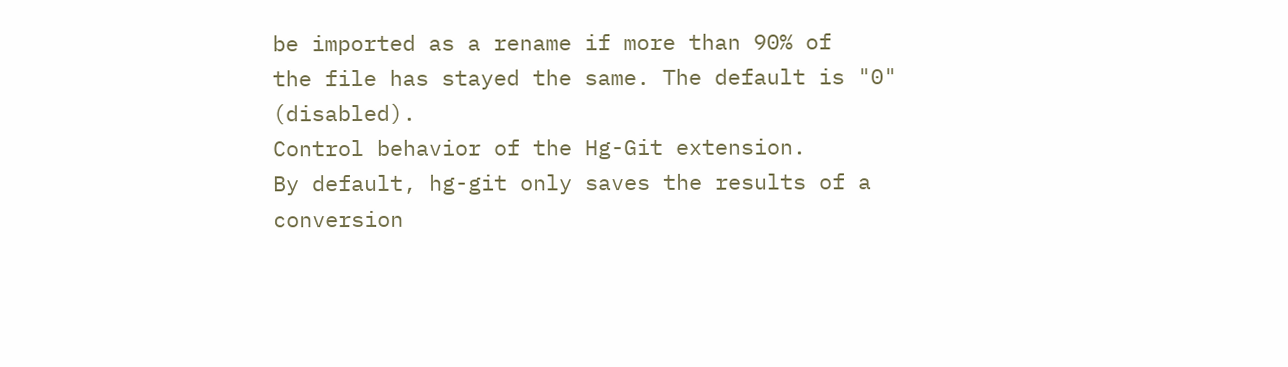be imported as a rename if more than 90% of
the file has stayed the same. The default is "0" (disabled).
Control behavior of the Hg-Git extension.
By default, hg-git only saves the results of a conversion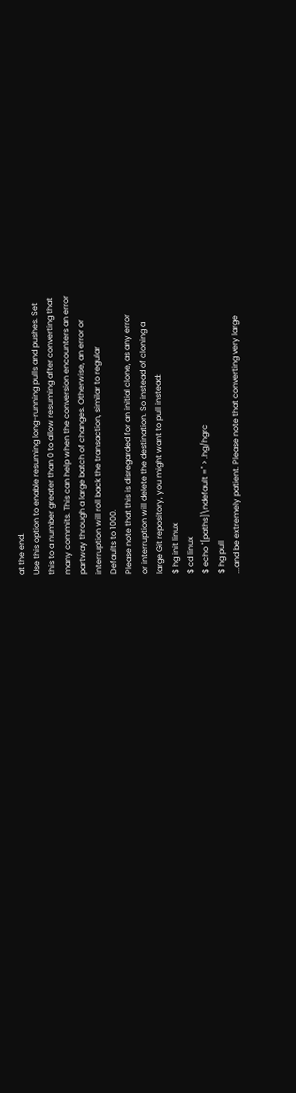at the end.
Use this option to enable resuming long-running pulls and pushes. Set
this to a number greater than 0 to allow resuming after converting that
many commits. This can help when the conversion encounters an error
partway through a large batch of changes. Otherwise, an error or
interruption will roll back the transaction, similar to regular
Defaults to 1000.
Please note that this is disregarded for an initial clone, as any error
or interruption will delete the destination. So instead of cloning a
large Git repository, you might want to pull instead:
$ hg init linux
$ cd linux
$ echo "[paths]\ndefault =" > .hg/hgrc
$ hg pull
...and be extremely patient. Please note that converting very large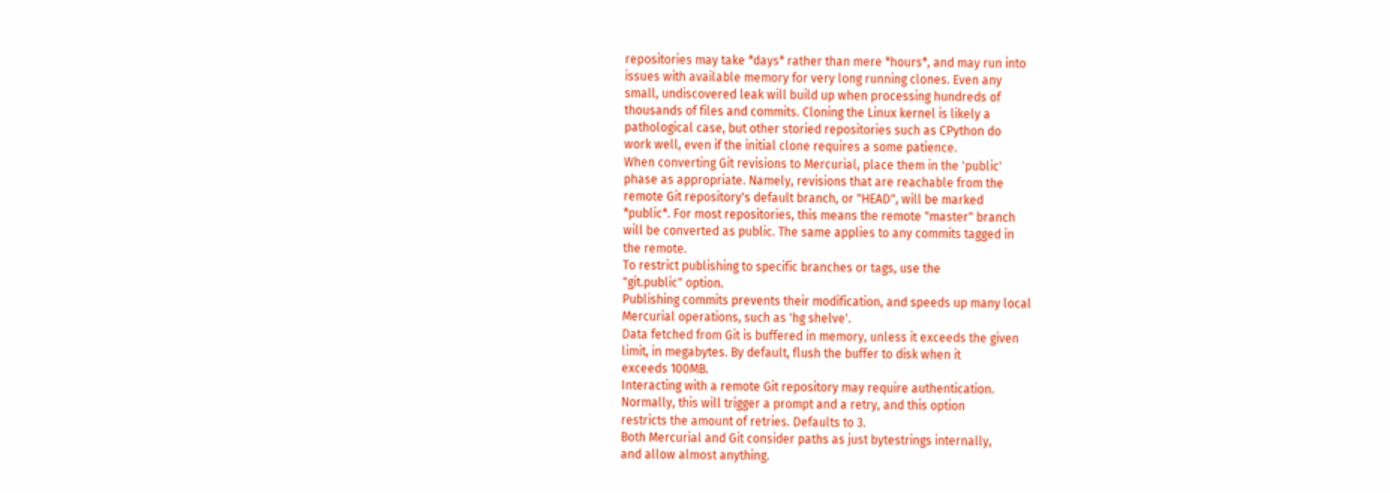repositories may take *days* rather than mere *hours*, and may run into
issues with available memory for very long running clones. Even any
small, undiscovered leak will build up when processing hundreds of
thousands of files and commits. Cloning the Linux kernel is likely a
pathological case, but other storied repositories such as CPython do
work well, even if the initial clone requires a some patience.
When converting Git revisions to Mercurial, place them in the 'public'
phase as appropriate. Namely, revisions that are reachable from the
remote Git repository's default branch, or "HEAD", will be marked
*public*. For most repositories, this means the remote "master" branch
will be converted as public. The same applies to any commits tagged in
the remote.
To restrict publishing to specific branches or tags, use the
"git.public" option.
Publishing commits prevents their modification, and speeds up many local
Mercurial operations, such as 'hg shelve'.
Data fetched from Git is buffered in memory, unless it exceeds the given
limit, in megabytes. By default, flush the buffer to disk when it
exceeds 100MB.
Interacting with a remote Git repository may require authentication.
Normally, this will trigger a prompt and a retry, and this option
restricts the amount of retries. Defaults to 3.
Both Mercurial and Git consider paths as just bytestrings internally,
and allow almost anything.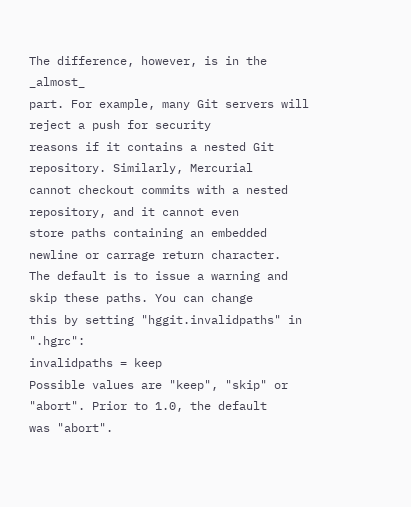The difference, however, is in the _almost_
part. For example, many Git servers will reject a push for security
reasons if it contains a nested Git repository. Similarly, Mercurial
cannot checkout commits with a nested repository, and it cannot even
store paths containing an embedded newline or carrage return character.
The default is to issue a warning and skip these paths. You can change
this by setting "hggit.invalidpaths" in ".hgrc":
invalidpaths = keep
Possible values are "keep", "skip" or "abort". Prior to 1.0, the default
was "abort".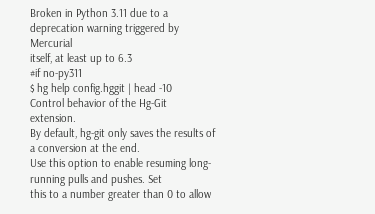Broken in Python 3.11 due to a deprecation warning triggered by Mercurial
itself, at least up to 6.3
#if no-py311
$ hg help config.hggit | head -10
Control behavior of the Hg-Git extension.
By default, hg-git only saves the results of a conversion at the end.
Use this option to enable resuming long-running pulls and pushes. Set
this to a number greater than 0 to allow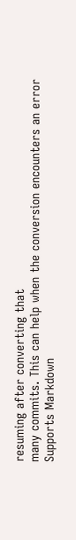resuming after converting that
many commits. This can help when the conversion encounters an error
Supports Markdown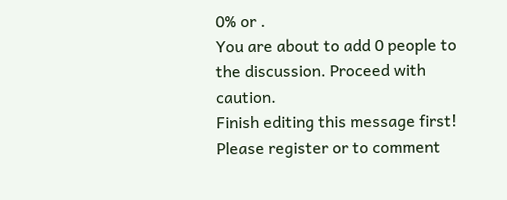0% or .
You are about to add 0 people to the discussion. Proceed with caution.
Finish editing this message first!
Please register or to comment